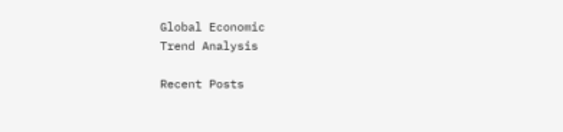Global Economic
Trend Analysis

Recent Posts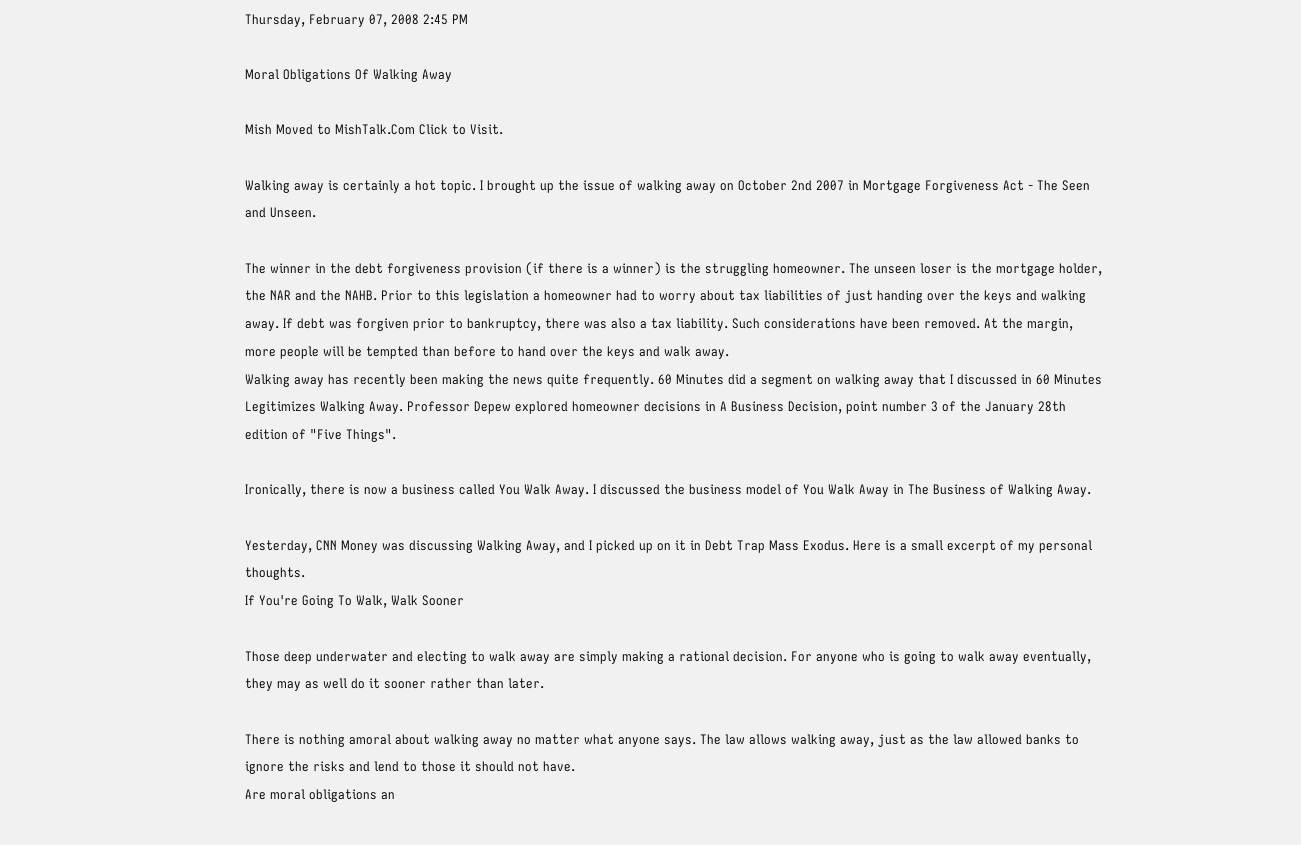Thursday, February 07, 2008 2:45 PM

Moral Obligations Of Walking Away

Mish Moved to MishTalk.Com Click to Visit.

Walking away is certainly a hot topic. I brought up the issue of walking away on October 2nd 2007 in Mortgage Forgiveness Act - The Seen and Unseen.

The winner in the debt forgiveness provision (if there is a winner) is the struggling homeowner. The unseen loser is the mortgage holder, the NAR and the NAHB. Prior to this legislation a homeowner had to worry about tax liabilities of just handing over the keys and walking away. If debt was forgiven prior to bankruptcy, there was also a tax liability. Such considerations have been removed. At the margin, more people will be tempted than before to hand over the keys and walk away.
Walking away has recently been making the news quite frequently. 60 Minutes did a segment on walking away that I discussed in 60 Minutes Legitimizes Walking Away. Professor Depew explored homeowner decisions in A Business Decision, point number 3 of the January 28th edition of "Five Things".

Ironically, there is now a business called You Walk Away. I discussed the business model of You Walk Away in The Business of Walking Away.

Yesterday, CNN Money was discussing Walking Away, and I picked up on it in Debt Trap Mass Exodus. Here is a small excerpt of my personal thoughts.
If You're Going To Walk, Walk Sooner

Those deep underwater and electing to walk away are simply making a rational decision. For anyone who is going to walk away eventually, they may as well do it sooner rather than later.

There is nothing amoral about walking away no matter what anyone says. The law allows walking away, just as the law allowed banks to ignore the risks and lend to those it should not have.
Are moral obligations an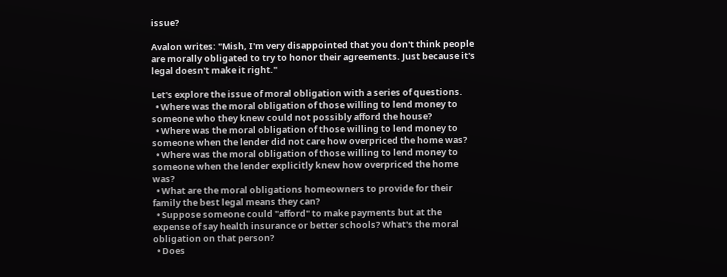issue?

Avalon writes: "Mish, I'm very disappointed that you don't think people are morally obligated to try to honor their agreements. Just because it's legal doesn't make it right."

Let's explore the issue of moral obligation with a series of questions.
  • Where was the moral obligation of those willing to lend money to someone who they knew could not possibly afford the house?
  • Where was the moral obligation of those willing to lend money to someone when the lender did not care how overpriced the home was?
  • Where was the moral obligation of those willing to lend money to someone when the lender explicitly knew how overpriced the home was?
  • What are the moral obligations homeowners to provide for their family the best legal means they can?
  • Suppose someone could "afford" to make payments but at the expense of say health insurance or better schools? What's the moral obligation on that person?
  • Does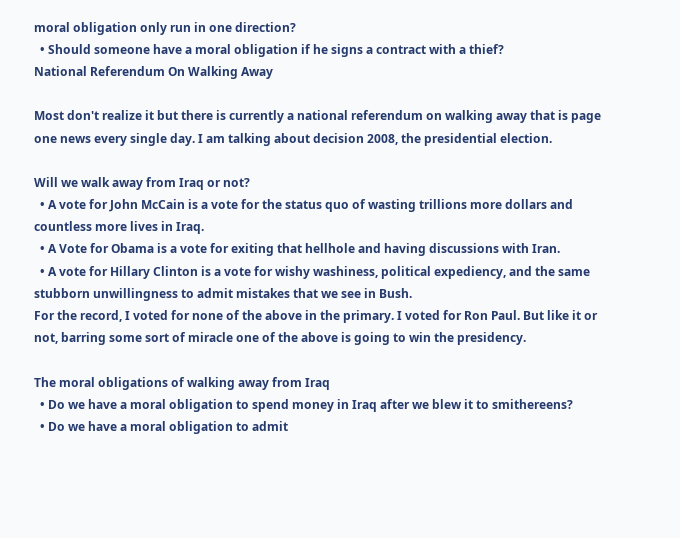moral obligation only run in one direction?
  • Should someone have a moral obligation if he signs a contract with a thief?
National Referendum On Walking Away

Most don't realize it but there is currently a national referendum on walking away that is page one news every single day. I am talking about decision 2008, the presidential election.

Will we walk away from Iraq or not?
  • A vote for John McCain is a vote for the status quo of wasting trillions more dollars and countless more lives in Iraq.
  • A Vote for Obama is a vote for exiting that hellhole and having discussions with Iran.
  • A vote for Hillary Clinton is a vote for wishy washiness, political expediency, and the same stubborn unwillingness to admit mistakes that we see in Bush.
For the record, I voted for none of the above in the primary. I voted for Ron Paul. But like it or not, barring some sort of miracle one of the above is going to win the presidency.

The moral obligations of walking away from Iraq
  • Do we have a moral obligation to spend money in Iraq after we blew it to smithereens?
  • Do we have a moral obligation to admit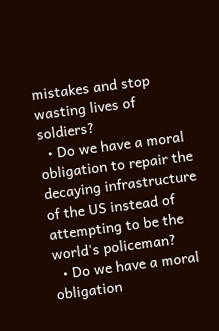mistakes and stop wasting lives of soldiers?
  • Do we have a moral obligation to repair the decaying infrastructure of the US instead of attempting to be the world's policeman?
  • Do we have a moral obligation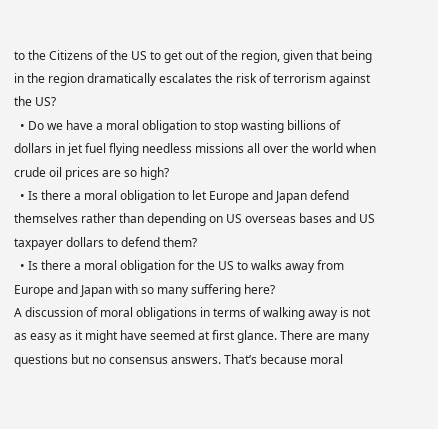to the Citizens of the US to get out of the region, given that being in the region dramatically escalates the risk of terrorism against the US?
  • Do we have a moral obligation to stop wasting billions of dollars in jet fuel flying needless missions all over the world when crude oil prices are so high?
  • Is there a moral obligation to let Europe and Japan defend themselves rather than depending on US overseas bases and US taxpayer dollars to defend them?
  • Is there a moral obligation for the US to walks away from Europe and Japan with so many suffering here?
A discussion of moral obligations in terms of walking away is not as easy as it might have seemed at first glance. There are many questions but no consensus answers. That’s because moral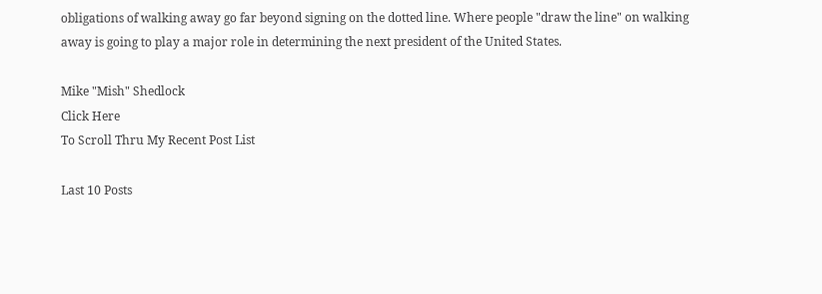obligations of walking away go far beyond signing on the dotted line. Where people "draw the line" on walking away is going to play a major role in determining the next president of the United States.

Mike "Mish" Shedlock
Click Here
To Scroll Thru My Recent Post List

Last 10 Posts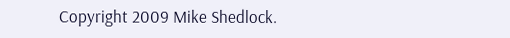Copyright 2009 Mike Shedlock.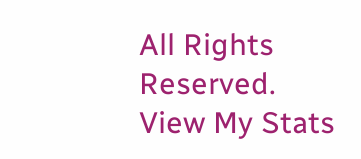All Rights Reserved.
View My Stats